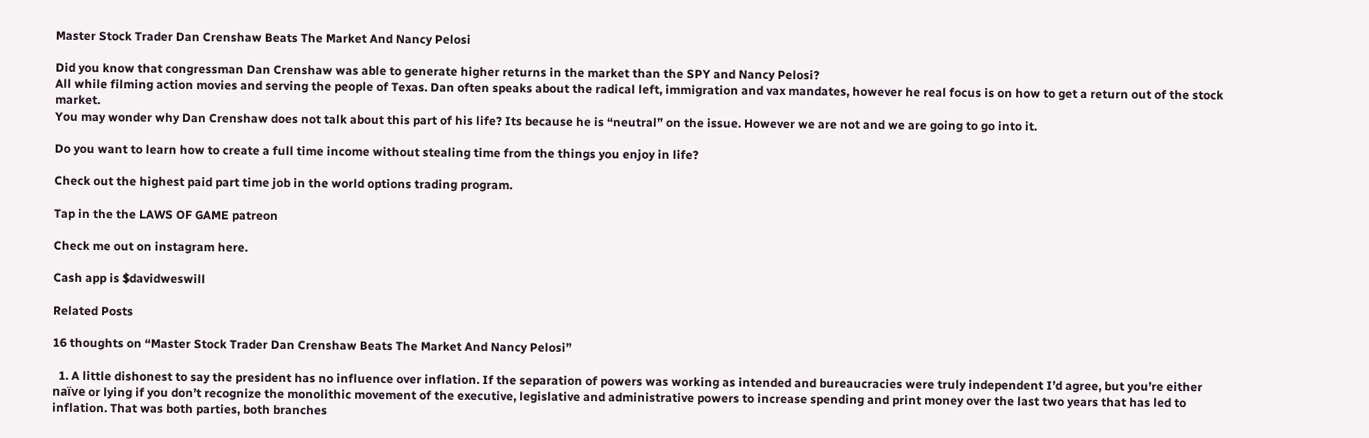Master Stock Trader Dan Crenshaw Beats The Market And Nancy Pelosi

Did you know that congressman Dan Crenshaw was able to generate higher returns in the market than the SPY and Nancy Pelosi?
All while filming action movies and serving the people of Texas. Dan often speaks about the radical left, immigration and vax mandates, however he real focus is on how to get a return out of the stock market.
You may wonder why Dan Crenshaw does not talk about this part of his life? Its because he is “neutral” on the issue. However we are not and we are going to go into it.

Do you want to learn how to create a full time income without stealing time from the things you enjoy in life?

Check out the highest paid part time job in the world options trading program.

Tap in the the LAWS OF GAME patreon

Check me out on instagram here.

Cash app is $davidweswill

Related Posts

16 thoughts on “Master Stock Trader Dan Crenshaw Beats The Market And Nancy Pelosi”

  1. A little dishonest to say the president has no influence over inflation. If the separation of powers was working as intended and bureaucracies were truly independent I’d agree, but you’re either naïve or lying if you don’t recognize the monolithic movement of the executive, legislative and administrative powers to increase spending and print money over the last two years that has led to inflation. That was both parties, both branches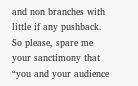and non branches with little if any pushback. So please, spare me your sanctimony that “you and your audience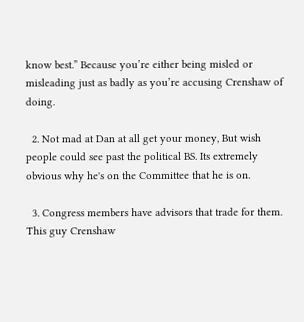know best.” Because you’re either being misled or misleading just as badly as you’re accusing Crenshaw of doing.

  2. Not mad at Dan at all get your money, But wish people could see past the political BS. Its extremely obvious why he's on the Committee that he is on.

  3. Congress members have advisors that trade for them. This guy Crenshaw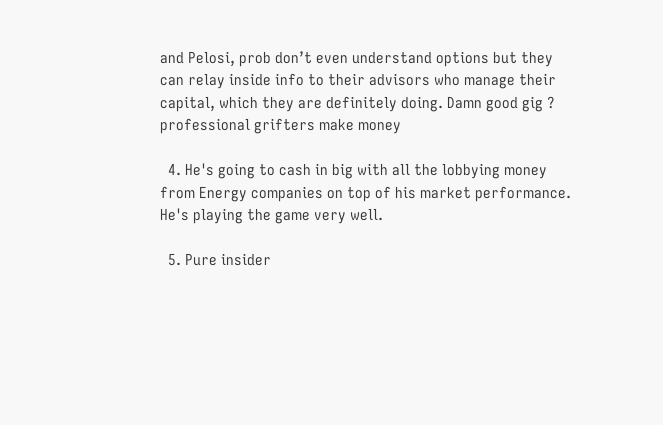and Pelosi, prob don’t even understand options but they can relay inside info to their advisors who manage their capital, which they are definitely doing. Damn good gig ? professional grifters make money

  4. He's going to cash in big with all the lobbying money from Energy companies on top of his market performance. He's playing the game very well.

  5. Pure insider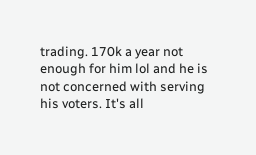trading. 170k a year not enough for him lol and he is not concerned with serving his voters. It's all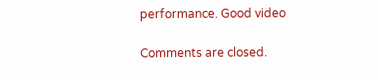performance. Good video

Comments are closed.